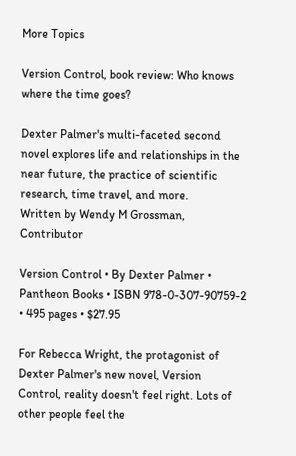More Topics

Version Control, book review: Who knows where the time goes?

Dexter Palmer's multi-faceted second novel explores life and relationships in the near future, the practice of scientific research, time travel, and more.
Written by Wendy M Grossman, Contributor

Version Control • By Dexter Palmer • Pantheon Books • ISBN 978-0-307-90759-2 • 495 pages • $27.95

For Rebecca Wright, the protagonist of Dexter Palmer's new novel, Version Control, reality doesn't feel right. Lots of other people feel the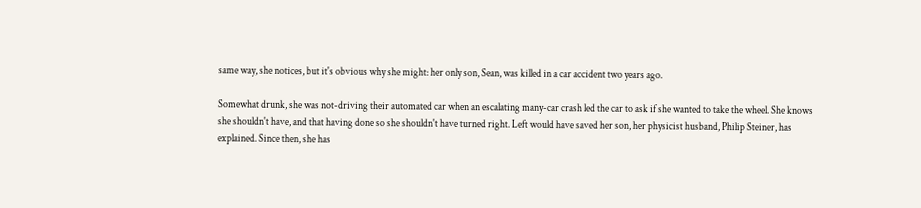same way, she notices, but it's obvious why she might: her only son, Sean, was killed in a car accident two years ago.

Somewhat drunk, she was not-driving their automated car when an escalating many-car crash led the car to ask if she wanted to take the wheel. She knows she shouldn't have, and that having done so she shouldn't have turned right. Left would have saved her son, her physicist husband, Philip Steiner, has explained. Since then, she has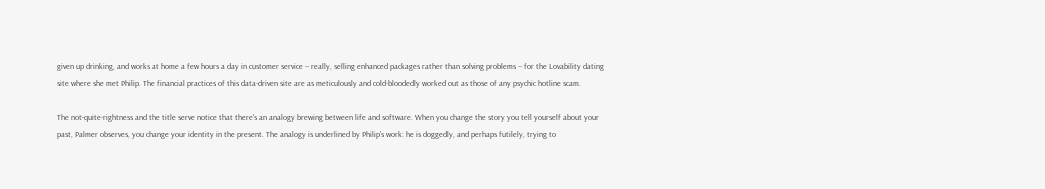given up drinking, and works at home a few hours a day in customer service -- really, selling enhanced packages rather than solving problems -- for the Lovability dating site where she met Philip. The financial practices of this data-driven site are as meticulously and cold-bloodedly worked out as those of any psychic hotline scam.

The not-quite-rightness and the title serve notice that there's an analogy brewing between life and software. When you change the story you tell yourself about your past, Palmer observes, you change your identity in the present. The analogy is underlined by Philip's work: he is doggedly, and perhaps futilely, trying to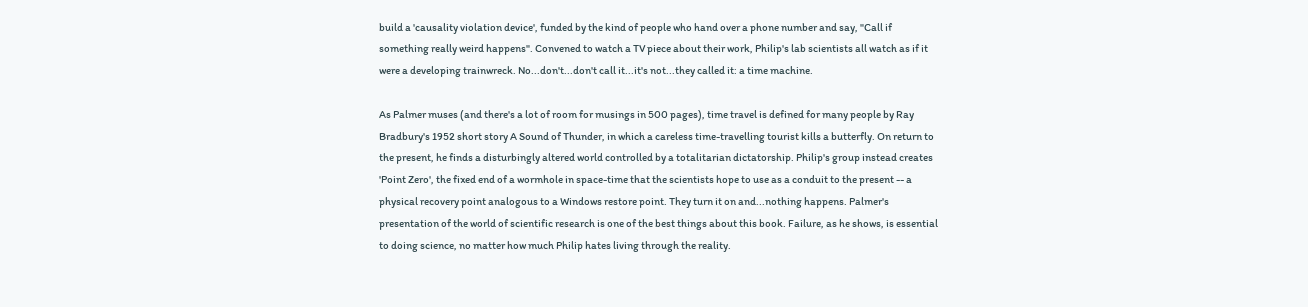build a 'causality violation device', funded by the kind of people who hand over a phone number and say, "Call if something really weird happens". Convened to watch a TV piece about their work, Philip's lab scientists all watch as if it were a developing trainwreck. No...don't...don't call it...it's not...they called it: a time machine.

As Palmer muses (and there's a lot of room for musings in 500 pages), time travel is defined for many people by Ray Bradbury's 1952 short story A Sound of Thunder, in which a careless time-travelling tourist kills a butterfly. On return to the present, he finds a disturbingly altered world controlled by a totalitarian dictatorship. Philip's group instead creates 'Point Zero', the fixed end of a wormhole in space-time that the scientists hope to use as a conduit to the present -- a physical recovery point analogous to a Windows restore point. They turn it on and...nothing happens. Palmer's presentation of the world of scientific research is one of the best things about this book. Failure, as he shows, is essential to doing science, no matter how much Philip hates living through the reality.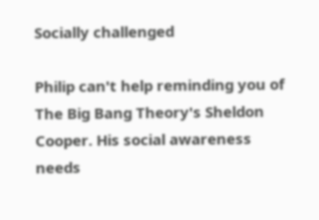Socially challenged

Philip can't help reminding you of The Big Bang Theory's Sheldon Cooper. His social awareness needs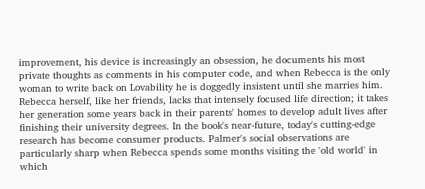improvement, his device is increasingly an obsession, he documents his most private thoughts as comments in his computer code, and when Rebecca is the only woman to write back on Lovability he is doggedly insistent until she marries him. Rebecca herself, like her friends, lacks that intensely focused life direction; it takes her generation some years back in their parents' homes to develop adult lives after finishing their university degrees. In the book's near-future, today's cutting-edge research has become consumer products. Palmer's social observations are particularly sharp when Rebecca spends some months visiting the 'old world' in which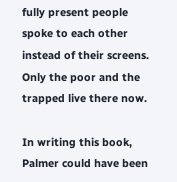fully present people spoke to each other instead of their screens. Only the poor and the trapped live there now.

In writing this book, Palmer could have been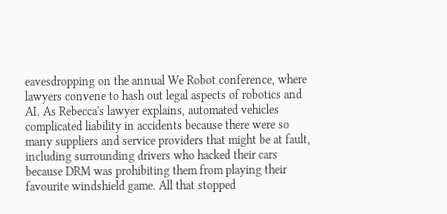eavesdropping on the annual We Robot conference, where lawyers convene to hash out legal aspects of robotics and AI. As Rebecca's lawyer explains, automated vehicles complicated liability in accidents because there were so many suppliers and service providers that might be at fault, including surrounding drivers who hacked their cars because DRM was prohibiting them from playing their favourite windshield game. All that stopped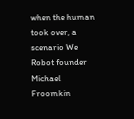when the human took over, a scenario We Robot founder Michael Froomkin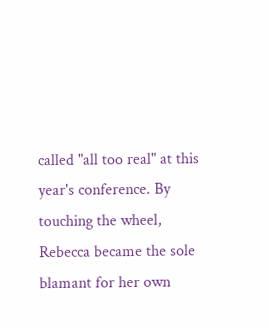called "all too real" at this year's conference. By touching the wheel, Rebecca became the sole blamant for her own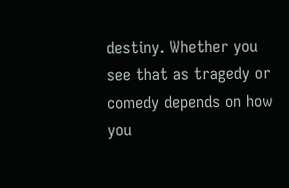destiny. Whether you see that as tragedy or comedy depends on how you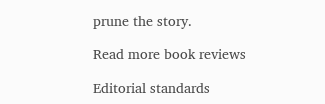prune the story.

Read more book reviews

Editorial standards